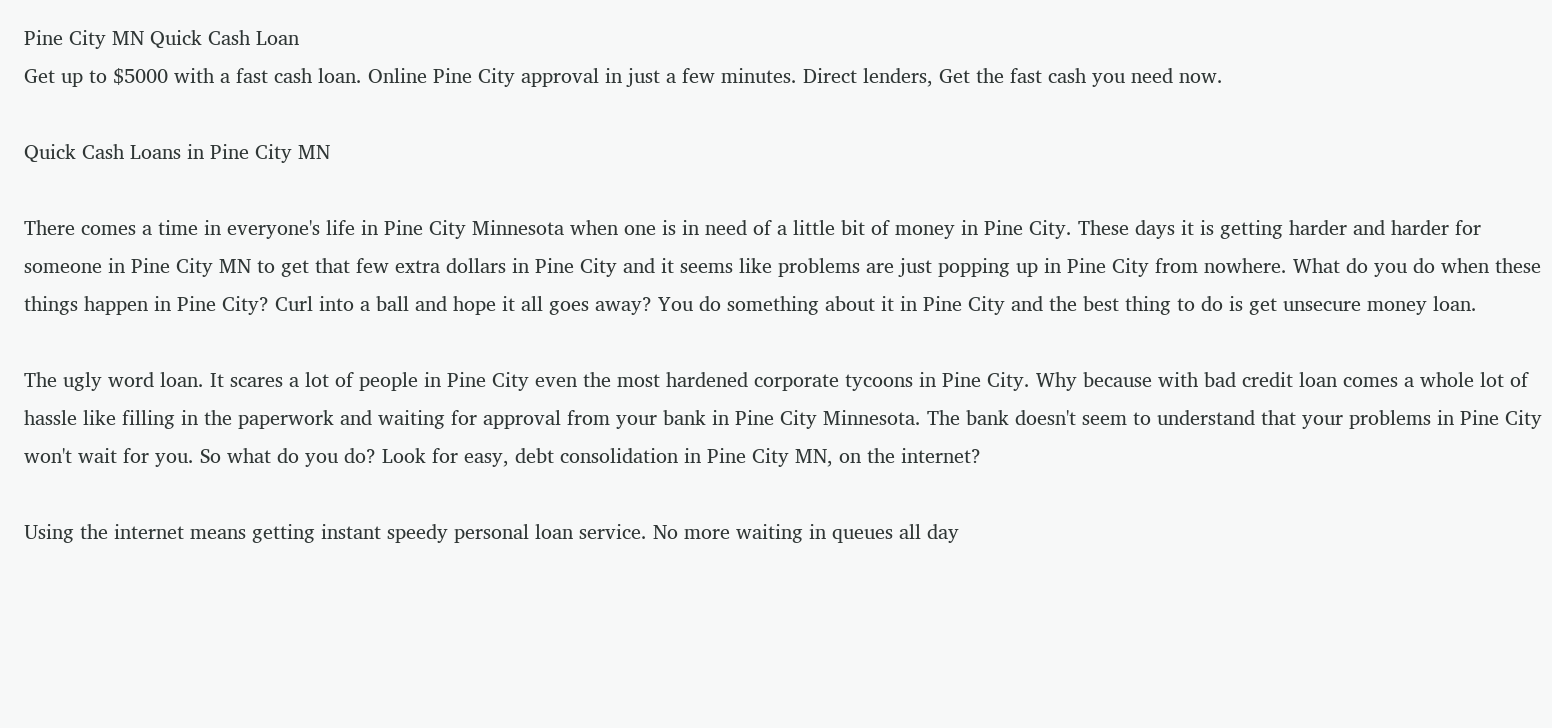Pine City MN Quick Cash Loan
Get up to $5000 with a fast cash loan. Online Pine City approval in just a few minutes. Direct lenders, Get the fast cash you need now.

Quick Cash Loans in Pine City MN

There comes a time in everyone's life in Pine City Minnesota when one is in need of a little bit of money in Pine City. These days it is getting harder and harder for someone in Pine City MN to get that few extra dollars in Pine City and it seems like problems are just popping up in Pine City from nowhere. What do you do when these things happen in Pine City? Curl into a ball and hope it all goes away? You do something about it in Pine City and the best thing to do is get unsecure money loan.

The ugly word loan. It scares a lot of people in Pine City even the most hardened corporate tycoons in Pine City. Why because with bad credit loan comes a whole lot of hassle like filling in the paperwork and waiting for approval from your bank in Pine City Minnesota. The bank doesn't seem to understand that your problems in Pine City won't wait for you. So what do you do? Look for easy, debt consolidation in Pine City MN, on the internet?

Using the internet means getting instant speedy personal loan service. No more waiting in queues all day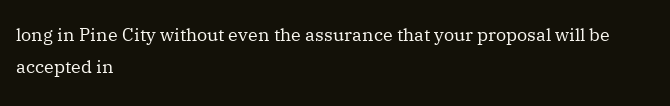long in Pine City without even the assurance that your proposal will be accepted in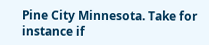Pine City Minnesota. Take for instance if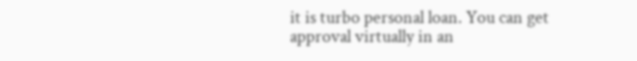it is turbo personal loan. You can get approval virtually in an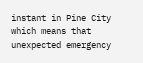instant in Pine City which means that unexpected emergency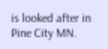is looked after in Pine City MN.